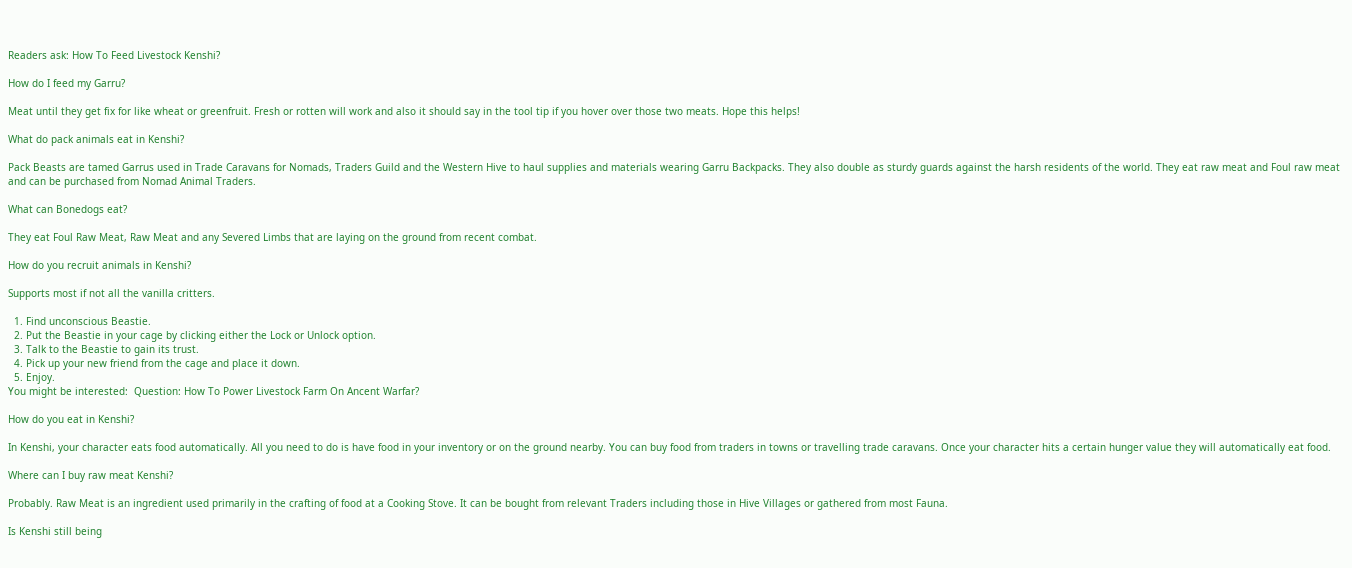Readers ask: How To Feed Livestock Kenshi?

How do I feed my Garru?

Meat until they get fix for like wheat or greenfruit. Fresh or rotten will work and also it should say in the tool tip if you hover over those two meats. Hope this helps!

What do pack animals eat in Kenshi?

Pack Beasts are tamed Garrus used in Trade Caravans for Nomads, Traders Guild and the Western Hive to haul supplies and materials wearing Garru Backpacks. They also double as sturdy guards against the harsh residents of the world. They eat raw meat and Foul raw meat and can be purchased from Nomad Animal Traders.

What can Bonedogs eat?

They eat Foul Raw Meat, Raw Meat and any Severed Limbs that are laying on the ground from recent combat.

How do you recruit animals in Kenshi?

Supports most if not all the vanilla critters.

  1. Find unconscious Beastie.
  2. Put the Beastie in your cage by clicking either the Lock or Unlock option.
  3. Talk to the Beastie to gain its trust.
  4. Pick up your new friend from the cage and place it down.
  5. Enjoy.
You might be interested:  Question: How To Power Livestock Farm On Ancent Warfar?

How do you eat in Kenshi?

In Kenshi, your character eats food automatically. All you need to do is have food in your inventory or on the ground nearby. You can buy food from traders in towns or travelling trade caravans. Once your character hits a certain hunger value they will automatically eat food.

Where can I buy raw meat Kenshi?

Probably. Raw Meat is an ingredient used primarily in the crafting of food at a Cooking Stove. It can be bought from relevant Traders including those in Hive Villages or gathered from most Fauna.

Is Kenshi still being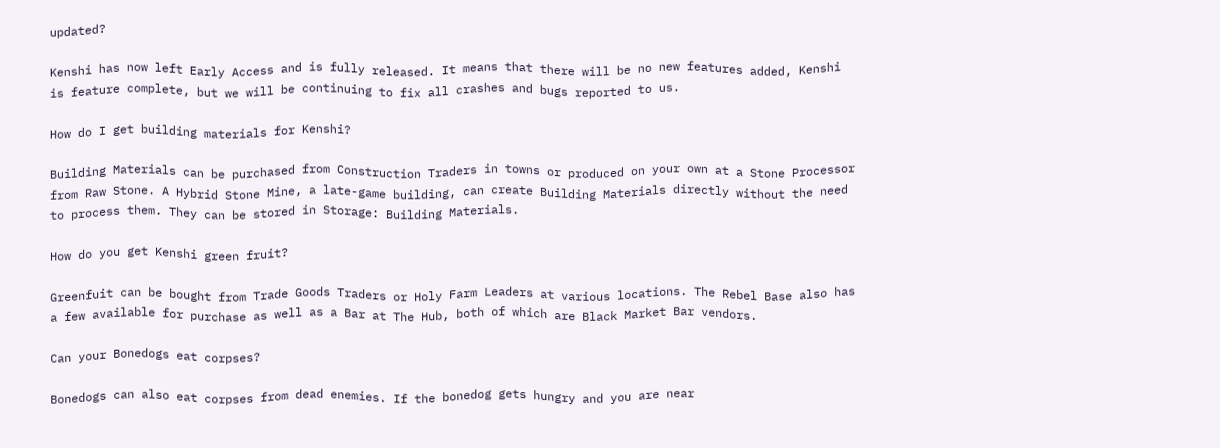updated?

Kenshi has now left Early Access and is fully released. It means that there will be no new features added, Kenshi is feature complete, but we will be continuing to fix all crashes and bugs reported to us.

How do I get building materials for Kenshi?

Building Materials can be purchased from Construction Traders in towns or produced on your own at a Stone Processor from Raw Stone. A Hybrid Stone Mine, a late-game building, can create Building Materials directly without the need to process them. They can be stored in Storage: Building Materials.

How do you get Kenshi green fruit?

Greenfuit can be bought from Trade Goods Traders or Holy Farm Leaders at various locations. The Rebel Base also has a few available for purchase as well as a Bar at The Hub, both of which are Black Market Bar vendors.

Can your Bonedogs eat corpses?

Bonedogs can also eat corpses from dead enemies. If the bonedog gets hungry and you are near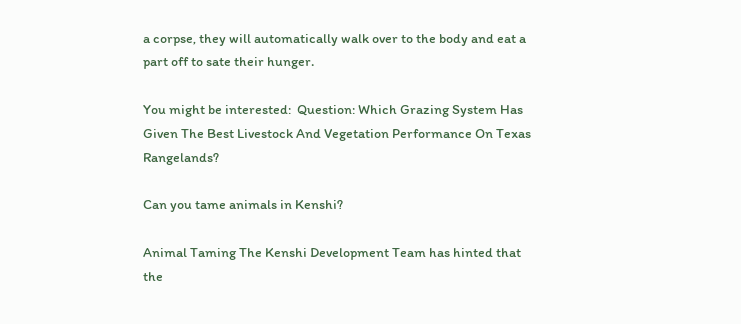a corpse, they will automatically walk over to the body and eat a part off to sate their hunger.

You might be interested:  Question: Which Grazing System Has Given The Best Livestock And Vegetation Performance On Texas Rangelands?

Can you tame animals in Kenshi?

Animal Taming The Kenshi Development Team has hinted that the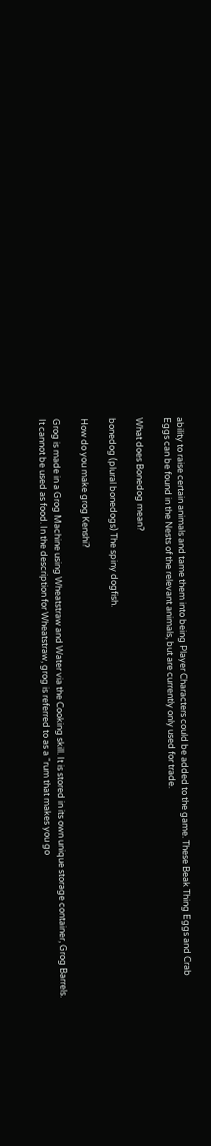ability to raise certain animals and tame them into being Player Characters could be added to the game. These Beak Thing Eggs and Crab Eggs can be found in the Nests of the relevant animals, but are currently only used for trade.

What does Bonedog mean?

bonedog (plural bonedogs) The spiny dogfish.

How do you make grog Kenshi?

Grog is made in a Grog Machine using Wheatstraw and Water via the Cooking skill. It is stored in its own unique storage container, Grog Barrels. It cannot be used as food. In the description for Wheatstraw, grog is referred to as a “rum that makes you go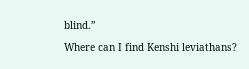blind.”

Where can I find Kenshi leviathans?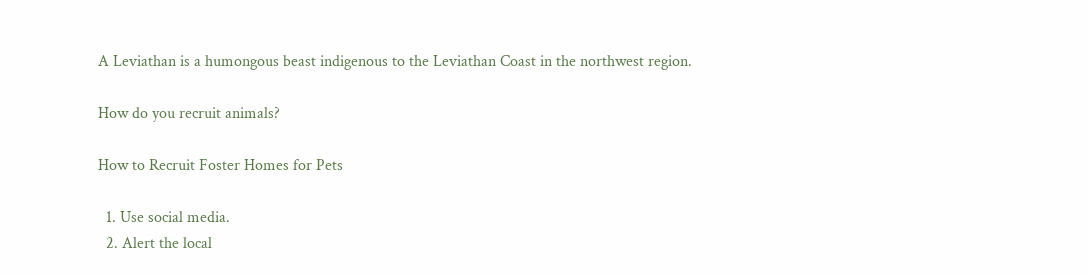A Leviathan is a humongous beast indigenous to the Leviathan Coast in the northwest region.

How do you recruit animals?

How to Recruit Foster Homes for Pets

  1. Use social media.
  2. Alert the local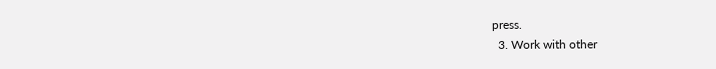press.
  3. Work with other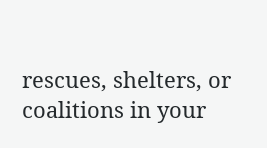rescues, shelters, or coalitions in your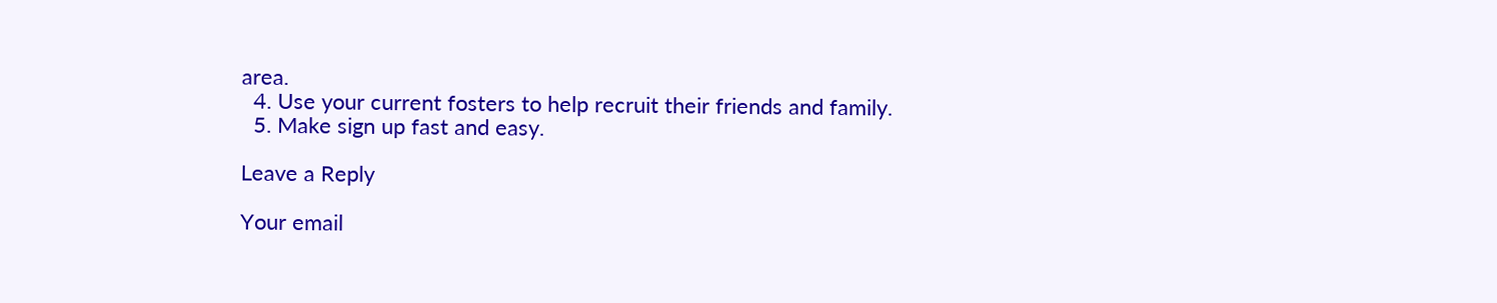area.
  4. Use your current fosters to help recruit their friends and family.
  5. Make sign up fast and easy.

Leave a Reply

Your email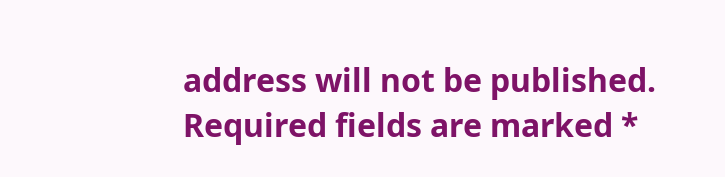address will not be published. Required fields are marked *